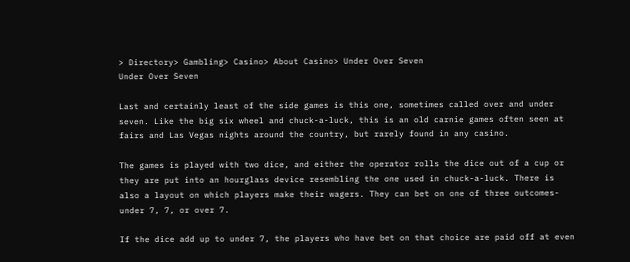> Directory> Gambling> Casino> About Casino> Under Over Seven
Under Over Seven

Last and certainly least of the side games is this one, sometimes called over and under seven. Like the big six wheel and chuck-a-luck, this is an old carnie games often seen at fairs and Las Vegas nights around the country, but rarely found in any casino.

The games is played with two dice, and either the operator rolls the dice out of a cup or they are put into an hourglass device resembling the one used in chuck-a-luck. There is also a layout on which players make their wagers. They can bet on one of three outcomes-under 7, 7, or over 7.

If the dice add up to under 7, the players who have bet on that choice are paid off at even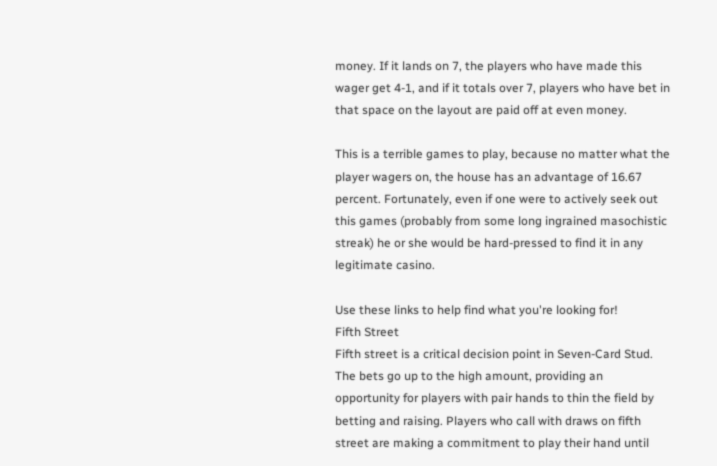money. If it lands on 7, the players who have made this wager get 4-1, and if it totals over 7, players who have bet in that space on the layout are paid off at even money.

This is a terrible games to play, because no matter what the player wagers on, the house has an advantage of 16.67 percent. Fortunately, even if one were to actively seek out this games (probably from some long ingrained masochistic streak) he or she would be hard-pressed to find it in any legitimate casino.

Use these links to help find what you're looking for!
Fifth Street
Fifth street is a critical decision point in Seven-Card Stud. The bets go up to the high amount, providing an opportunity for players with pair hands to thin the field by betting and raising. Players who call with draws on fifth street are making a commitment to play their hand until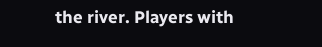the river. Players with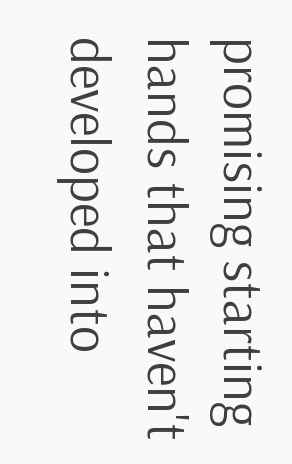promising starting hands that haven't developed into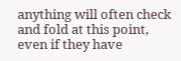anything will often check and fold at this point, even if they have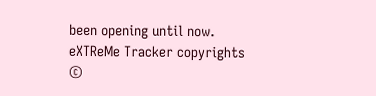been opening until now.
eXTReMe Tracker copyrights ©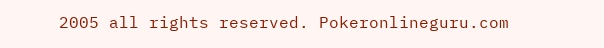2005 all rights reserved. Pokeronlineguru.com